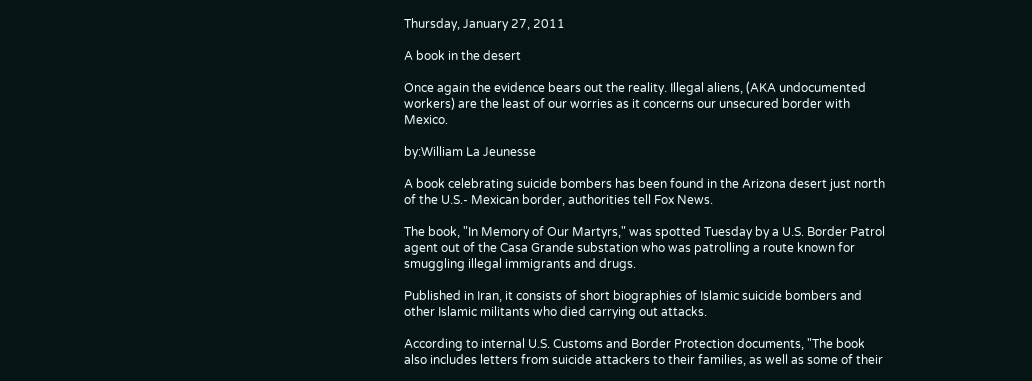Thursday, January 27, 2011

A book in the desert

Once again the evidence bears out the reality. Illegal aliens, (AKA undocumented workers) are the least of our worries as it concerns our unsecured border with Mexico.

by:William La Jeunesse

A book celebrating suicide bombers has been found in the Arizona desert just north of the U.S.- Mexican border, authorities tell Fox News.

The book, "In Memory of Our Martyrs," was spotted Tuesday by a U.S. Border Patrol agent out of the Casa Grande substation who was patrolling a route known for smuggling illegal immigrants and drugs.

Published in Iran, it consists of short biographies of Islamic suicide bombers and other Islamic militants who died carrying out attacks.

According to internal U.S. Customs and Border Protection documents, "The book also includes letters from suicide attackers to their families, as well as some of their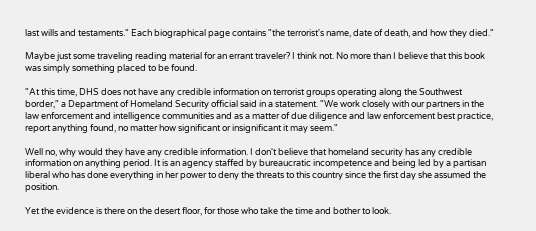last wills and testaments." Each biographical page contains "the terrorist's name, date of death, and how they died."

Maybe just some traveling reading material for an errant traveler? I think not. No more than I believe that this book was simply something placed to be found.

"At this time, DHS does not have any credible information on terrorist groups operating along the Southwest border," a Department of Homeland Security official said in a statement. "We work closely with our partners in the law enforcement and intelligence communities and as a matter of due diligence and law enforcement best practice, report anything found, no matter how significant or insignificant it may seem."

Well no, why would they have any credible information. I don't believe that homeland security has any credible information on anything period. It is an agency staffed by bureaucratic incompetence and being led by a partisan liberal who has done everything in her power to deny the threats to this country since the first day she assumed the position.

Yet the evidence is there on the desert floor, for those who take the time and bother to look.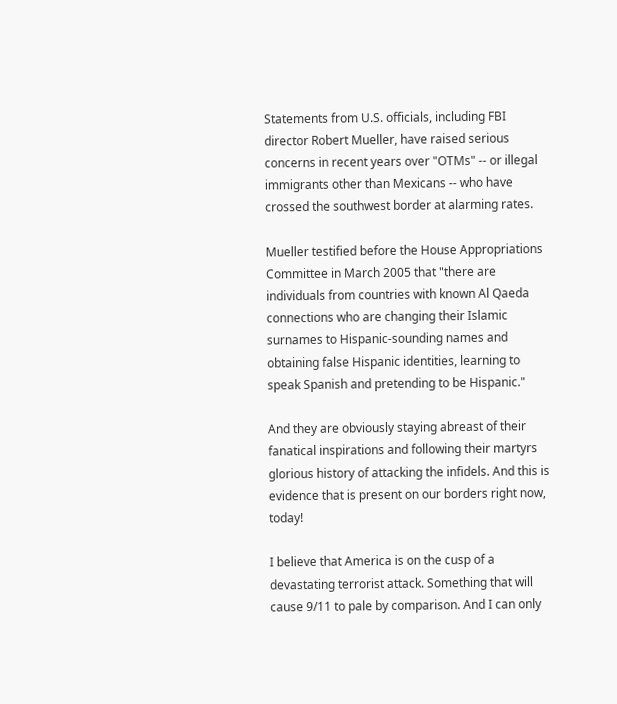Statements from U.S. officials, including FBI director Robert Mueller, have raised serious concerns in recent years over "OTMs" -- or illegal immigrants other than Mexicans -- who have crossed the southwest border at alarming rates.

Mueller testified before the House Appropriations Committee in March 2005 that "there are individuals from countries with known Al Qaeda connections who are changing their Islamic surnames to Hispanic-sounding names and obtaining false Hispanic identities, learning to speak Spanish and pretending to be Hispanic."

And they are obviously staying abreast of their fanatical inspirations and following their martyrs glorious history of attacking the infidels. And this is evidence that is present on our borders right now, today!

I believe that America is on the cusp of a devastating terrorist attack. Something that will cause 9/11 to pale by comparison. And I can only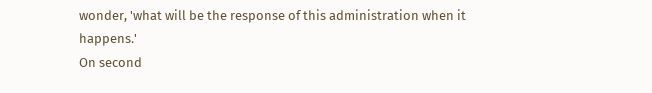wonder, 'what will be the response of this administration when it happens.'
On second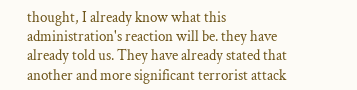thought, I already know what this administration's reaction will be. they have already told us. They have already stated that another and more significant terrorist attack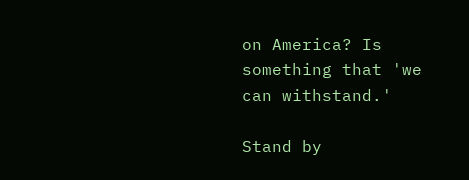on America? Is something that 'we can withstand.'

Stand by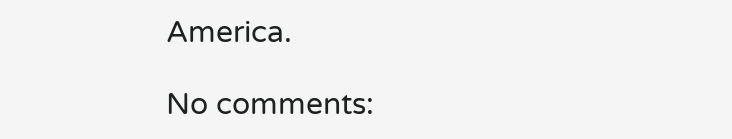America.

No comments: